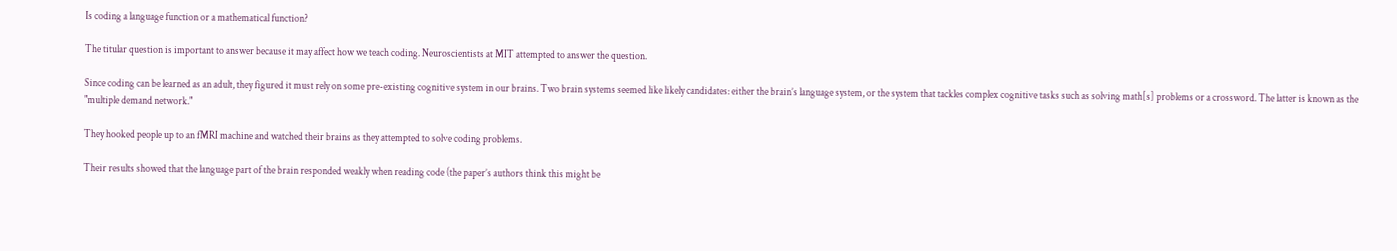Is coding a language function or a mathematical function?

The titular question is important to answer because it may affect how we teach coding. Neuroscientists at MIT attempted to answer the question.

Since coding can be learned as an adult, they figured it must rely on some pre-existing cognitive system in our brains. Two brain systems seemed like likely candidates: either the brain’s language system, or the system that tackles complex cognitive tasks such as solving math[s] problems or a crossword. The latter is known as the "multiple demand network."

They hooked people up to an fMRI machine and watched their brains as they attempted to solve coding problems.

Their results showed that the language part of the brain responded weakly when reading code (the paper’s authors think this might be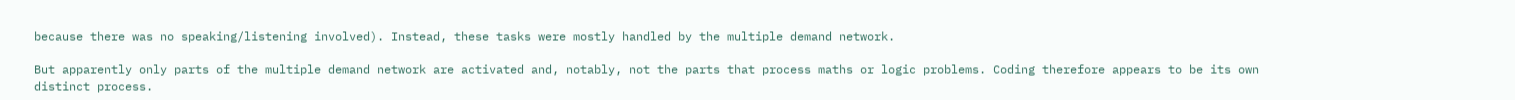because there was no speaking/listening involved). Instead, these tasks were mostly handled by the multiple demand network.

But apparently only parts of the multiple demand network are activated and, notably, not the parts that process maths or logic problems. Coding therefore appears to be its own distinct process.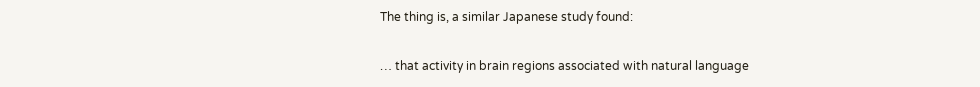The thing is, a similar Japanese study found:

… that activity in brain regions associated with natural language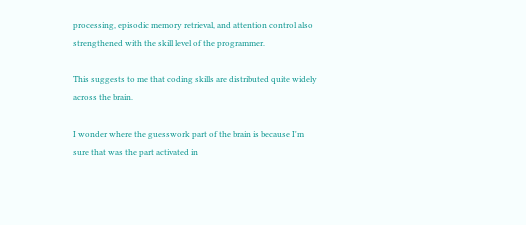processing, episodic memory retrieval, and attention control also strengthened with the skill level of the programmer.

This suggests to me that coding skills are distributed quite widely across the brain.

I wonder where the guesswork part of the brain is because I'm sure that was the part activated in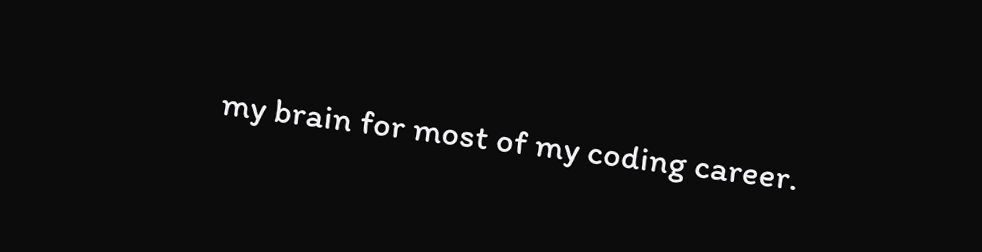my brain for most of my coding career.